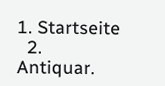1. Startseite
  2. Antiquar.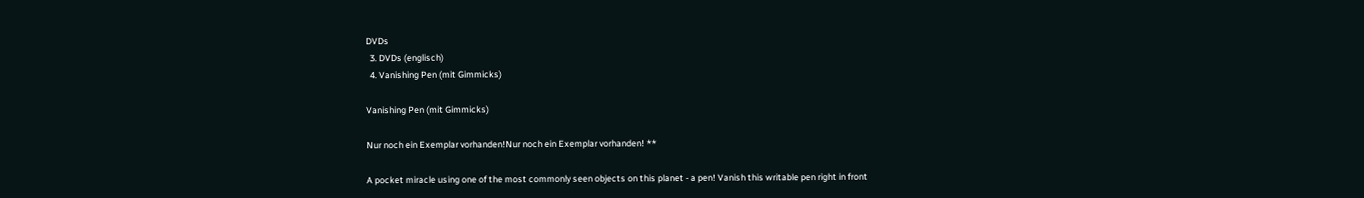DVDs
  3. DVDs (englisch)
  4. Vanishing Pen (mit Gimmicks)

Vanishing Pen (mit Gimmicks)

Nur noch ein Exemplar vorhanden!Nur noch ein Exemplar vorhanden! **

A pocket miracle using one of the most commonly seen objects on this planet - a pen! Vanish this writable pen right in front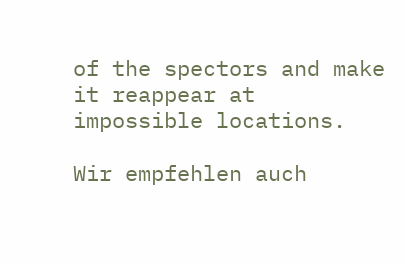of the spectors and make it reappear at impossible locations.

Wir empfehlen auch